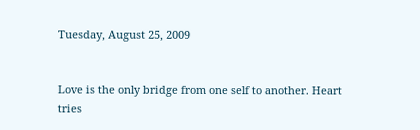Tuesday, August 25, 2009


Love is the only bridge from one self to another. Heart tries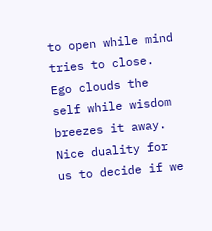to open while mind tries to close. Ego clouds the self while wisdom breezes it away. Nice duality for us to decide if we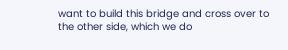want to build this bridge and cross over to the other side, which we do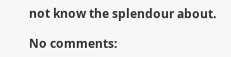not know the splendour about.

No comments: